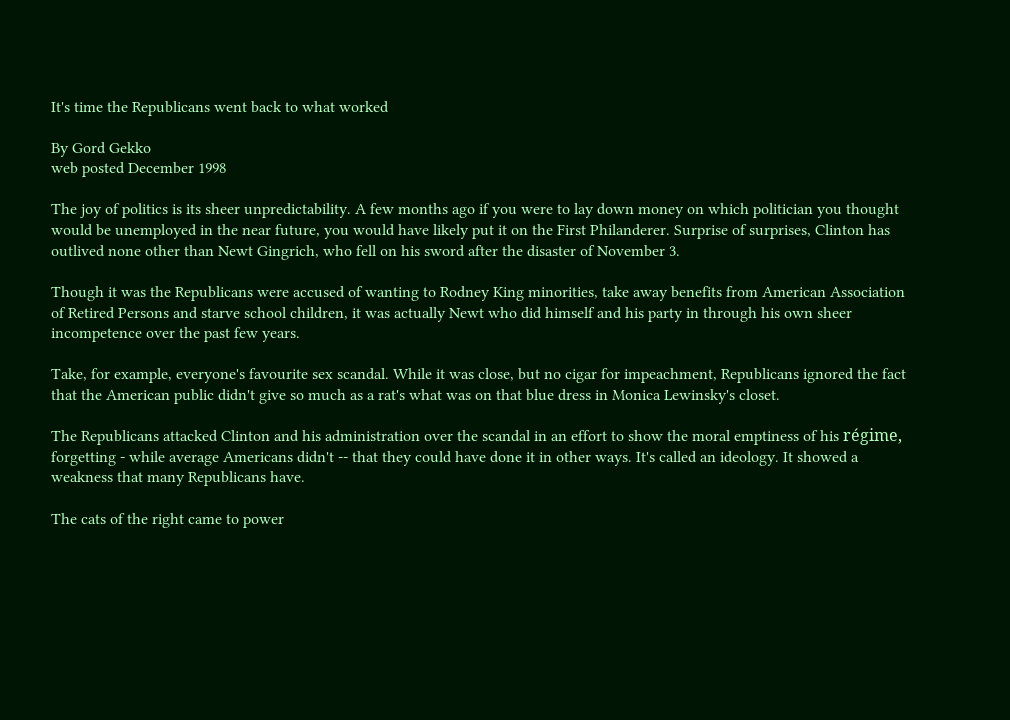It's time the Republicans went back to what worked

By Gord Gekko
web posted December 1998

The joy of politics is its sheer unpredictability. A few months ago if you were to lay down money on which politician you thought would be unemployed in the near future, you would have likely put it on the First Philanderer. Surprise of surprises, Clinton has outlived none other than Newt Gingrich, who fell on his sword after the disaster of November 3.

Though it was the Republicans were accused of wanting to Rodney King minorities, take away benefits from American Association of Retired Persons and starve school children, it was actually Newt who did himself and his party in through his own sheer incompetence over the past few years.

Take, for example, everyone's favourite sex scandal. While it was close, but no cigar for impeachment, Republicans ignored the fact that the American public didn't give so much as a rat's what was on that blue dress in Monica Lewinsky's closet.

The Republicans attacked Clinton and his administration over the scandal in an effort to show the moral emptiness of his régime, forgetting - while average Americans didn't -- that they could have done it in other ways. It's called an ideology. It showed a weakness that many Republicans have.

The cats of the right came to power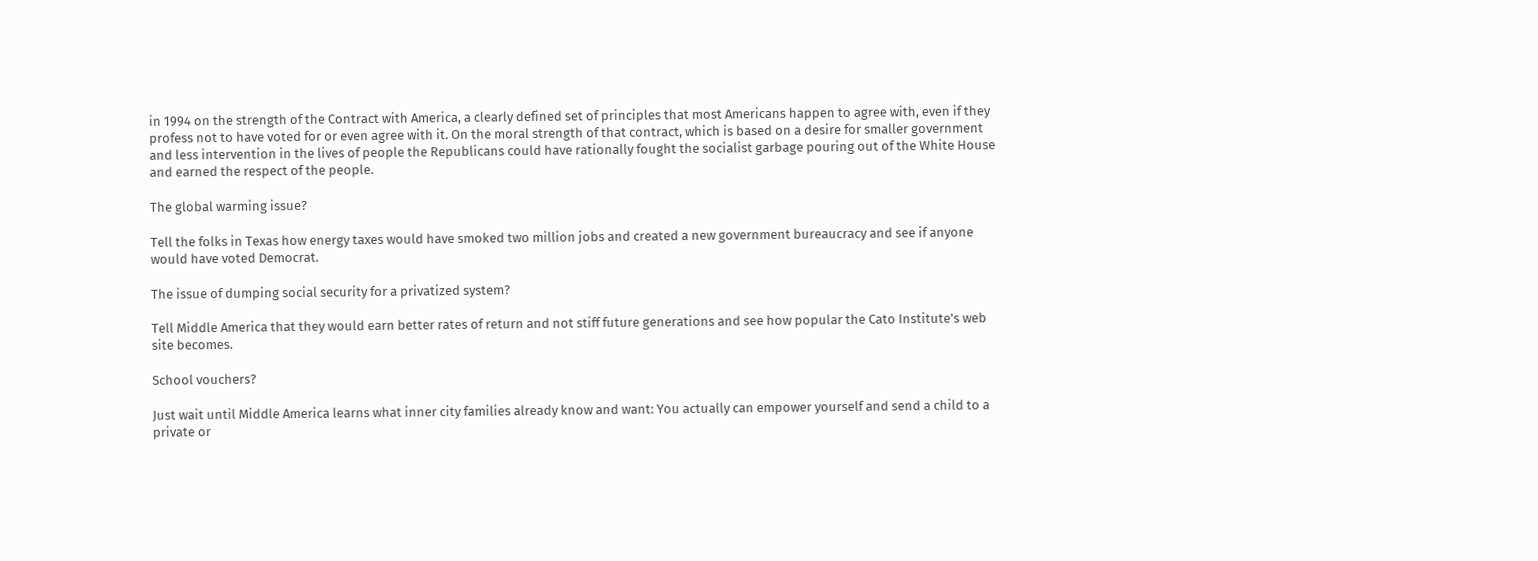in 1994 on the strength of the Contract with America, a clearly defined set of principles that most Americans happen to agree with, even if they profess not to have voted for or even agree with it. On the moral strength of that contract, which is based on a desire for smaller government and less intervention in the lives of people the Republicans could have rationally fought the socialist garbage pouring out of the White House and earned the respect of the people.

The global warming issue?

Tell the folks in Texas how energy taxes would have smoked two million jobs and created a new government bureaucracy and see if anyone would have voted Democrat.

The issue of dumping social security for a privatized system?

Tell Middle America that they would earn better rates of return and not stiff future generations and see how popular the Cato Institute's web site becomes.

School vouchers?

Just wait until Middle America learns what inner city families already know and want: You actually can empower yourself and send a child to a private or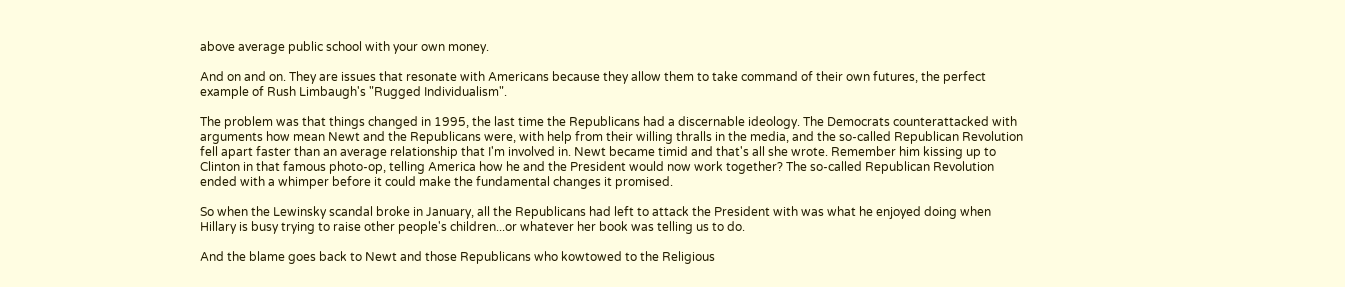above average public school with your own money.

And on and on. They are issues that resonate with Americans because they allow them to take command of their own futures, the perfect example of Rush Limbaugh's "Rugged Individualism".

The problem was that things changed in 1995, the last time the Republicans had a discernable ideology. The Democrats counterattacked with arguments how mean Newt and the Republicans were, with help from their willing thralls in the media, and the so-called Republican Revolution fell apart faster than an average relationship that I'm involved in. Newt became timid and that's all she wrote. Remember him kissing up to Clinton in that famous photo-op, telling America how he and the President would now work together? The so-called Republican Revolution ended with a whimper before it could make the fundamental changes it promised.

So when the Lewinsky scandal broke in January, all the Republicans had left to attack the President with was what he enjoyed doing when Hillary is busy trying to raise other people's children...or whatever her book was telling us to do.

And the blame goes back to Newt and those Republicans who kowtowed to the Religious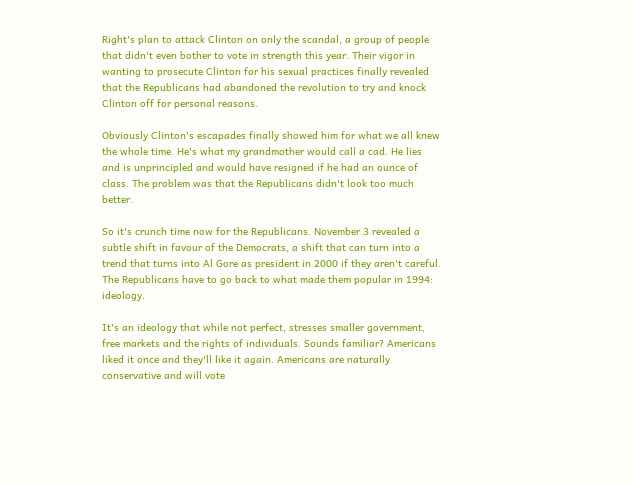Right's plan to attack Clinton on only the scandal, a group of people that didn't even bother to vote in strength this year. Their vigor in wanting to prosecute Clinton for his sexual practices finally revealed that the Republicans had abandoned the revolution to try and knock Clinton off for personal reasons.

Obviously Clinton's escapades finally showed him for what we all knew the whole time. He's what my grandmother would call a cad. He lies and is unprincipled and would have resigned if he had an ounce of class. The problem was that the Republicans didn't look too much better.

So it's crunch time now for the Republicans. November 3 revealed a subtle shift in favour of the Democrats, a shift that can turn into a trend that turns into Al Gore as president in 2000 if they aren't careful. The Republicans have to go back to what made them popular in 1994: ideology.

It's an ideology that while not perfect, stresses smaller government, free markets and the rights of individuals. Sounds familiar? Americans liked it once and they'll like it again. Americans are naturally conservative and will vote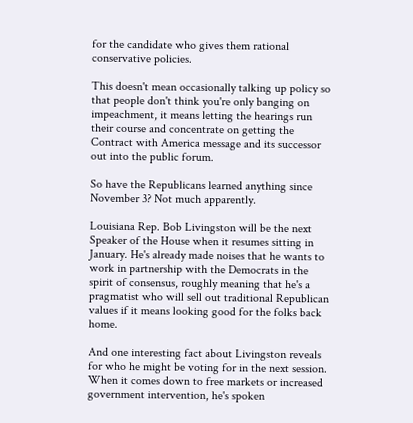for the candidate who gives them rational conservative policies.

This doesn't mean occasionally talking up policy so that people don't think you're only banging on impeachment, it means letting the hearings run their course and concentrate on getting the Contract with America message and its successor out into the public forum.

So have the Republicans learned anything since November 3? Not much apparently.

Louisiana Rep. Bob Livingston will be the next Speaker of the House when it resumes sitting in January. He's already made noises that he wants to work in partnership with the Democrats in the spirit of consensus, roughly meaning that he's a pragmatist who will sell out traditional Republican values if it means looking good for the folks back home.

And one interesting fact about Livingston reveals for who he might be voting for in the next session. When it comes down to free markets or increased government intervention, he's spoken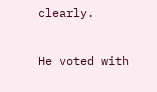clearly.

He voted with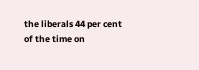the liberals 44 per cent of the time on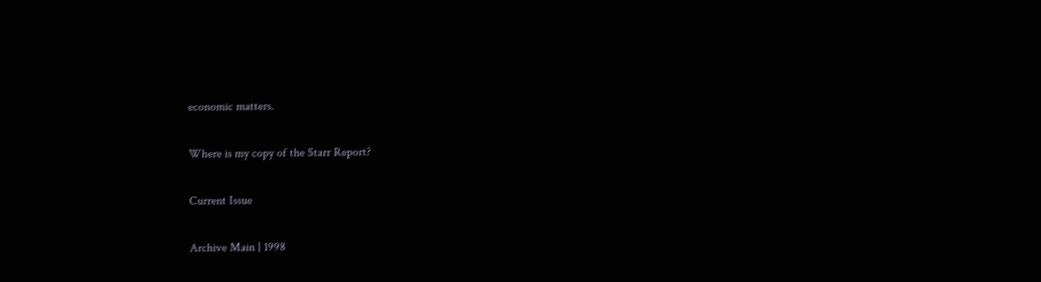economic matters.

Where is my copy of the Starr Report?

Current Issue

Archive Main | 1998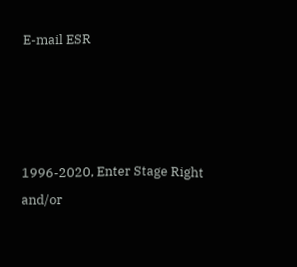E-mail ESR




1996-2020, Enter Stage Right and/or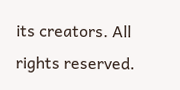its creators. All rights reserved.